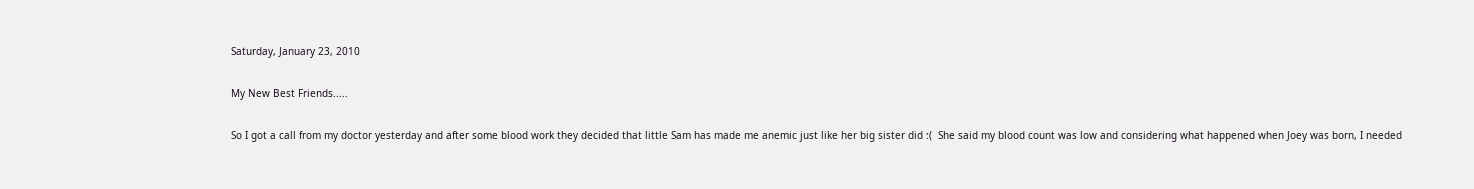Saturday, January 23, 2010

My New Best Friends.....

So I got a call from my doctor yesterday and after some blood work they decided that little Sam has made me anemic just like her big sister did :(  She said my blood count was low and considering what happened when Joey was born, I needed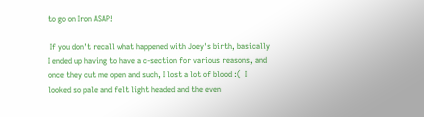to go on Iron ASAP!

 If you don't recall what happened with Joey's birth, basically I ended up having to have a c-section for various reasons, and once they cut me open and such, I lost a lot of blood :(  I looked so pale and felt light headed and the even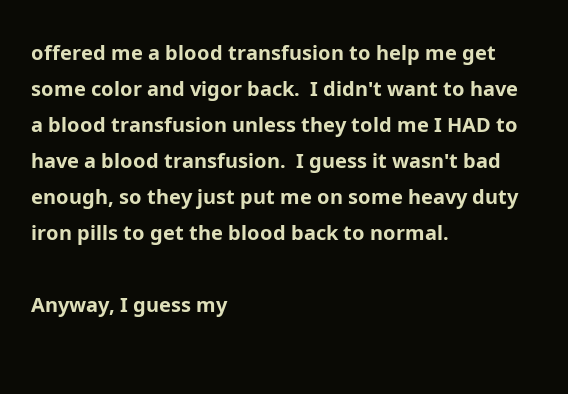offered me a blood transfusion to help me get some color and vigor back.  I didn't want to have a blood transfusion unless they told me I HAD to have a blood transfusion.  I guess it wasn't bad enough, so they just put me on some heavy duty iron pills to get the blood back to normal.

Anyway, I guess my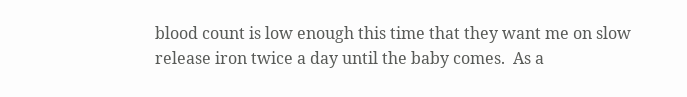blood count is low enough this time that they want me on slow release iron twice a day until the baby comes.  As a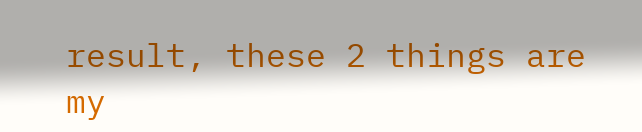result, these 2 things are my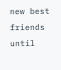new best friends until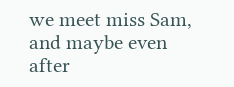we meet miss Sam, and maybe even after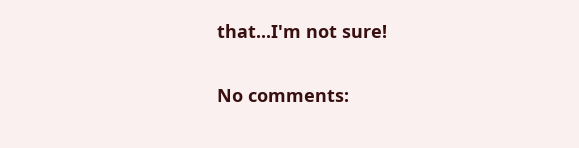that...I'm not sure!

No comments: